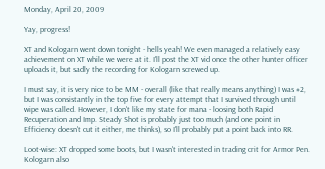Monday, April 20, 2009

Yay, progress!

XT and Kologarn went down tonight - hells yeah! We even managed a relatively easy achievement on XT while we were at it. I'll post the XT vid once the other hunter officer uploads it, but sadly the recording for Kologarn screwed up.

I must say, it is very nice to be MM - overall (like that really means anything) I was #2, but I was consistantly in the top five for every attempt that I survived through until wipe was called. However, I don't like my state for mana - loosing both Rapid Recuperation and Imp. Steady Shot is probably just too much (and one point in Efficiency doesn't cut it either, me thinks), so I'll probably put a point back into RR.

Loot-wise: XT dropped some boots, but I wasn't interested in trading crit for Armor Pen. Kologarn also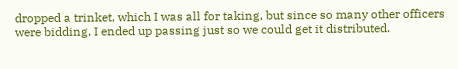dropped a trinket, which I was all for taking, but since so many other officers were bidding, I ended up passing just so we could get it distributed.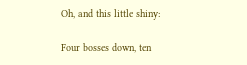Oh, and this little shiny:

Four bosses down, ten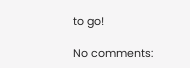to go!

No comments: